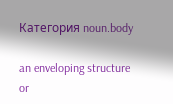Категория noun.body

an enveloping structure or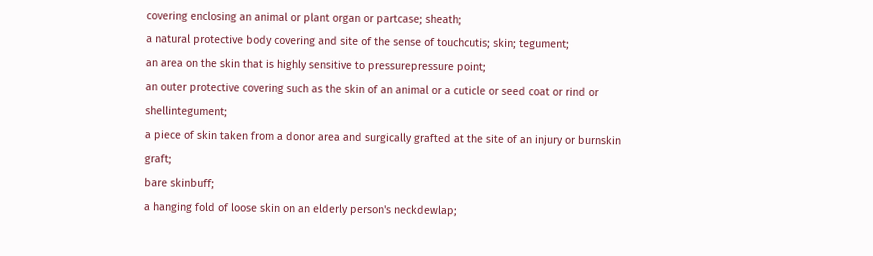covering enclosing an animal or plant organ or partcase; sheath;
a natural protective body covering and site of the sense of touchcutis; skin; tegument;
an area on the skin that is highly sensitive to pressurepressure point;
an outer protective covering such as the skin of an animal or a cuticle or seed coat or rind or shellintegument;
a piece of skin taken from a donor area and surgically grafted at the site of an injury or burnskin graft;
bare skinbuff;
a hanging fold of loose skin on an elderly person's neckdewlap;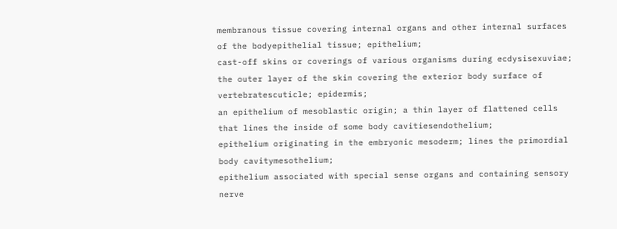membranous tissue covering internal organs and other internal surfaces of the bodyepithelial tissue; epithelium;
cast-off skins or coverings of various organisms during ecdysisexuviae;
the outer layer of the skin covering the exterior body surface of vertebratescuticle; epidermis;
an epithelium of mesoblastic origin; a thin layer of flattened cells that lines the inside of some body cavitiesendothelium;
epithelium originating in the embryonic mesoderm; lines the primordial body cavitymesothelium;
epithelium associated with special sense organs and containing sensory nerve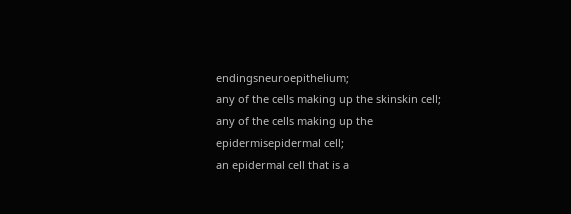endingsneuroepithelium;
any of the cells making up the skinskin cell;
any of the cells making up the epidermisepidermal cell;
an epidermal cell that is a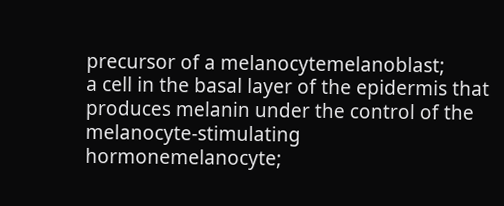precursor of a melanocytemelanoblast;
a cell in the basal layer of the epidermis that produces melanin under the control of the melanocyte-stimulating hormonemelanocyte;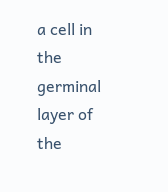a cell in the germinal layer of the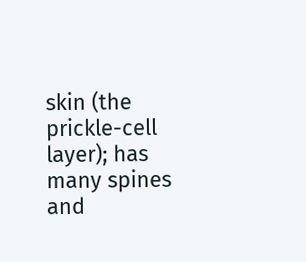skin (the prickle-cell layer); has many spines and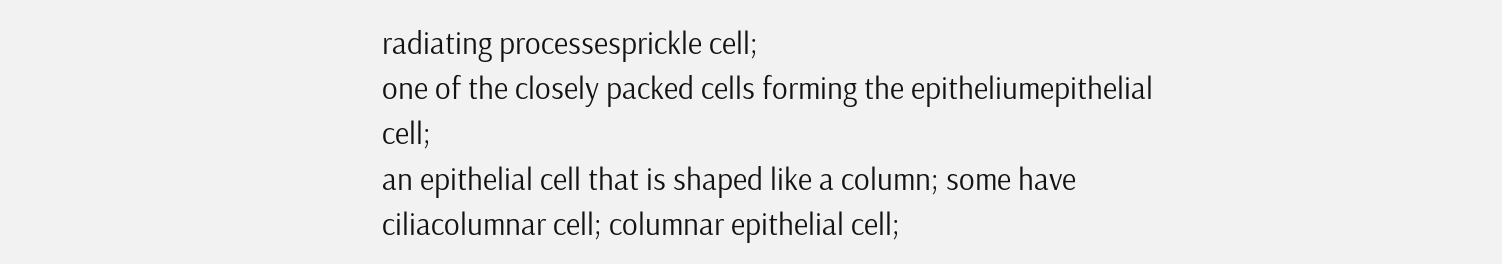radiating processesprickle cell;
one of the closely packed cells forming the epitheliumepithelial cell;
an epithelial cell that is shaped like a column; some have ciliacolumnar cell; columnar epithelial cell;